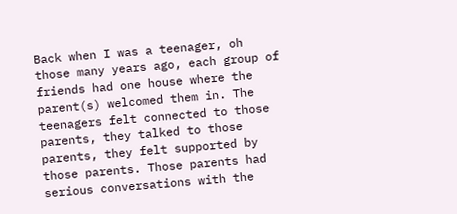Back when I was a teenager, oh those many years ago, each group of friends had one house where the parent(s) welcomed them in. The teenagers felt connected to those parents, they talked to those parents, they felt supported by those parents. Those parents had serious conversations with the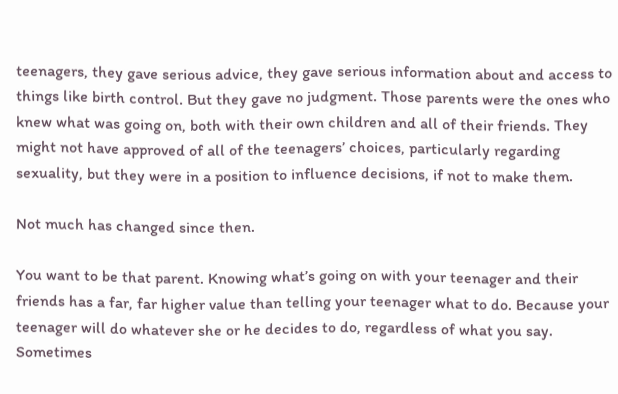teenagers, they gave serious advice, they gave serious information about and access to things like birth control. But they gave no judgment. Those parents were the ones who knew what was going on, both with their own children and all of their friends. They might not have approved of all of the teenagers’ choices, particularly regarding sexuality, but they were in a position to influence decisions, if not to make them.

Not much has changed since then.

You want to be that parent. Knowing what’s going on with your teenager and their friends has a far, far higher value than telling your teenager what to do. Because your teenager will do whatever she or he decides to do, regardless of what you say. Sometimes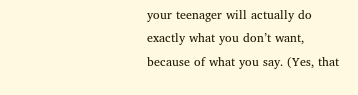your teenager will actually do exactly what you don’t want, because of what you say. (Yes, that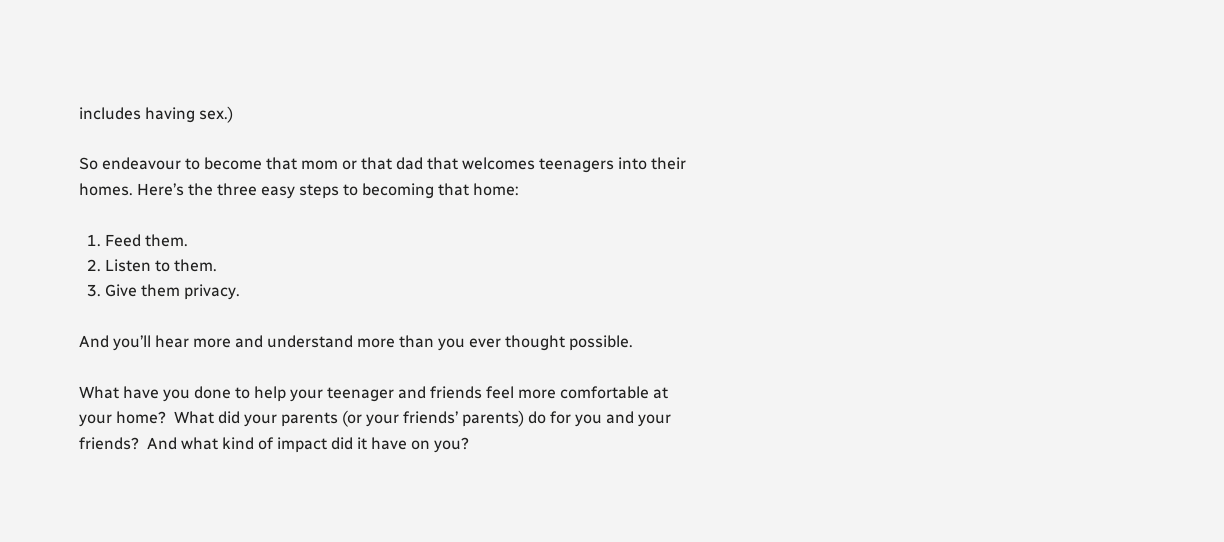includes having sex.)

So endeavour to become that mom or that dad that welcomes teenagers into their homes. Here’s the three easy steps to becoming that home:

  1. Feed them.
  2. Listen to them.
  3. Give them privacy.

And you’ll hear more and understand more than you ever thought possible.

What have you done to help your teenager and friends feel more comfortable at your home?  What did your parents (or your friends’ parents) do for you and your friends?  And what kind of impact did it have on you?